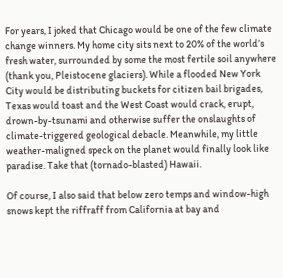For years, I joked that Chicago would be one of the few climate change winners. My home city sits next to 20% of the world’s fresh water, surrounded by some the most fertile soil anywhere (thank you, Pleistocene glaciers). While a flooded New York City would be distributing buckets for citizen bail brigades, Texas would toast and the West Coast would crack, erupt, drown-by-tsunami and otherwise suffer the onslaughts of climate-triggered geological debacle. Meanwhile, my little weather-maligned speck on the planet would finally look like paradise. Take that (tornado-blasted) Hawaii.

Of course, I also said that below zero temps and window-high snows kept the riffraff from California at bay and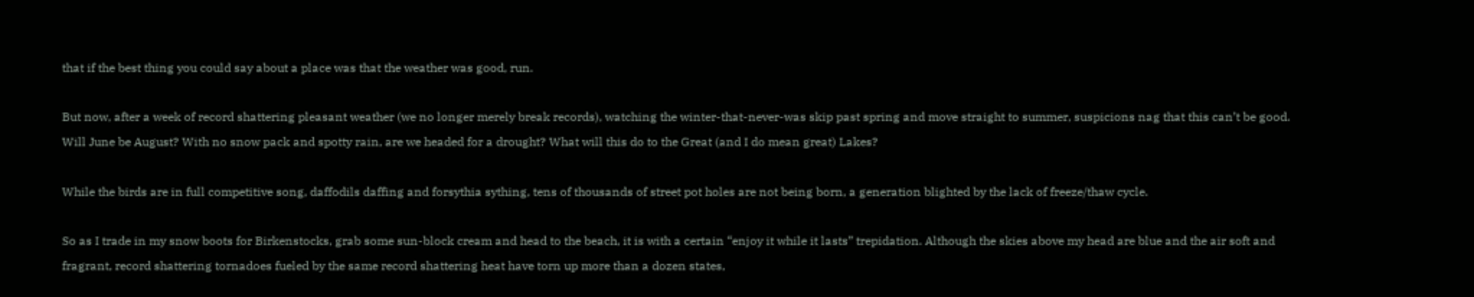that if the best thing you could say about a place was that the weather was good, run.

But now, after a week of record shattering pleasant weather (we no longer merely break records), watching the winter-that-never-was skip past spring and move straight to summer, suspicions nag that this can’t be good. Will June be August? With no snow pack and spotty rain, are we headed for a drought? What will this do to the Great (and I do mean great) Lakes?

While the birds are in full competitive song, daffodils daffing and forsythia sything, tens of thousands of street pot holes are not being born, a generation blighted by the lack of freeze/thaw cycle.

So as I trade in my snow boots for Birkenstocks, grab some sun-block cream and head to the beach, it is with a certain “enjoy it while it lasts” trepidation. Although the skies above my head are blue and the air soft and fragrant, record shattering tornadoes fueled by the same record shattering heat have torn up more than a dozen states,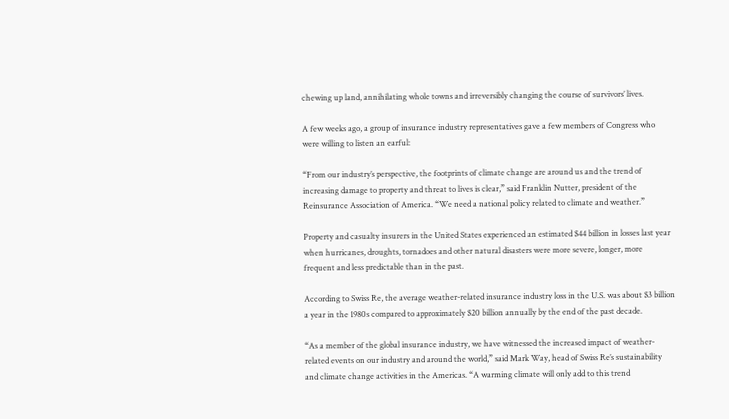chewing up land, annihilating whole towns and irreversibly changing the course of survivors’ lives.

A few weeks ago, a group of insurance industry representatives gave a few members of Congress who were willing to listen an earful:

“From our industry’s perspective, the footprints of climate change are around us and the trend of increasing damage to property and threat to lives is clear,” said Franklin Nutter, president of the Reinsurance Association of America. “We need a national policy related to climate and weather.”

Property and casualty insurers in the United States experienced an estimated $44 billion in losses last year when hurricanes, droughts, tornadoes and other natural disasters were more severe, longer, more frequent and less predictable than in the past.

According to Swiss Re, the average weather-related insurance industry loss in the U.S. was about $3 billion a year in the 1980s compared to approximately $20 billion annually by the end of the past decade.

“As a member of the global insurance industry, we have witnessed the increased impact of weather-related events on our industry and around the world,” said Mark Way, head of Swiss Re’s sustainability and climate change activities in the Americas. “A warming climate will only add to this trend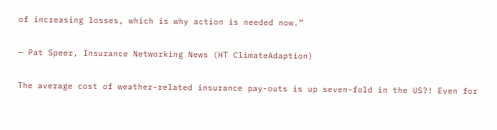of increasing losses, which is why action is needed now.”

— Pat Speer, Insurance Networking News (HT ClimateAdaption)

The average cost of weather-related insurance pay-outs is up seven-fold in the US?! Even for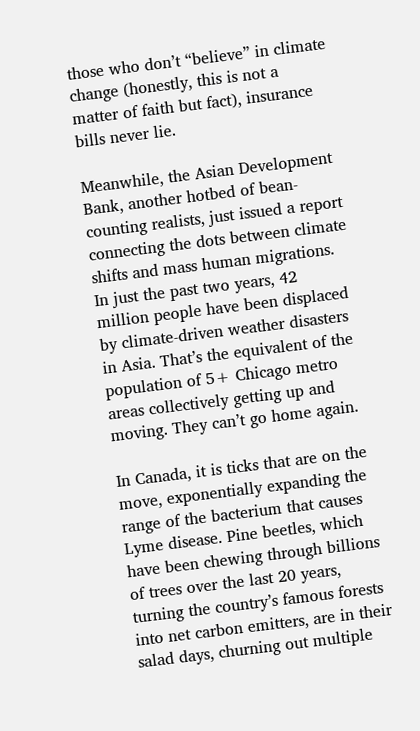those who don’t “believe” in climate change (honestly, this is not a matter of faith but fact), insurance bills never lie.

Meanwhile, the Asian Development Bank, another hotbed of bean-counting realists, just issued a report connecting the dots between climate shifts and mass human migrations. In just the past two years, 42 million people have been displaced by climate-driven weather disasters in Asia. That’s the equivalent of the population of 5+ Chicago metro areas collectively getting up and moving. They can’t go home again.

In Canada, it is ticks that are on the move, exponentially expanding the range of the bacterium that causes Lyme disease. Pine beetles, which have been chewing through billions of trees over the last 20 years, turning the country’s famous forests into net carbon emitters, are in their salad days, churning out multiple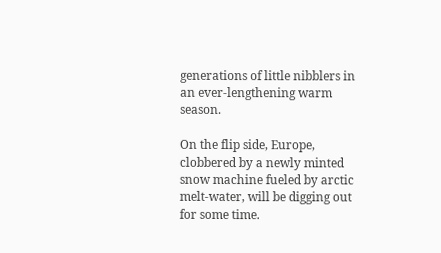generations of little nibblers in an ever-lengthening warm season.

On the flip side, Europe, clobbered by a newly minted snow machine fueled by arctic melt-water, will be digging out for some time.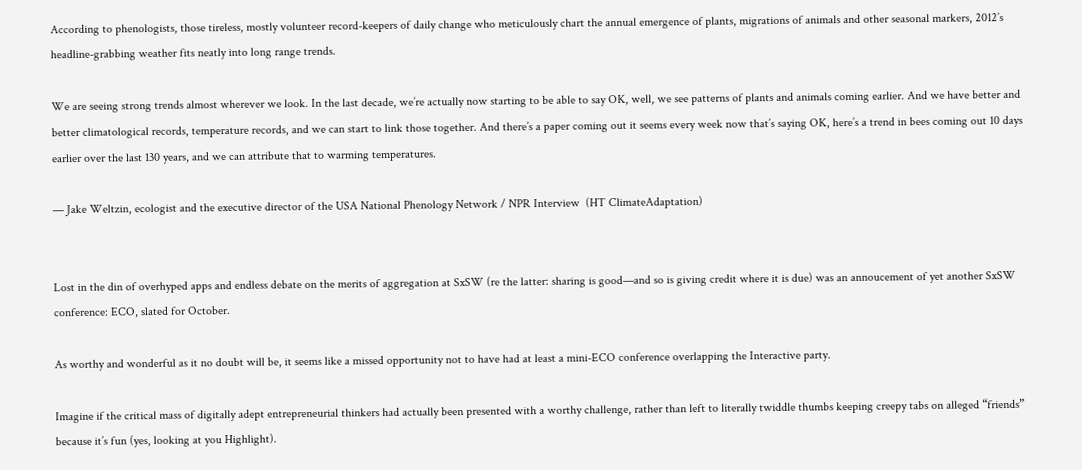According to phenologists, those tireless, mostly volunteer record-keepers of daily change who meticulously chart the annual emergence of plants, migrations of animals and other seasonal markers, 2012’s headline-grabbing weather fits neatly into long range trends.

We are seeing strong trends almost wherever we look. In the last decade, we’re actually now starting to be able to say OK, well, we see patterns of plants and animals coming earlier. And we have better and better climatological records, temperature records, and we can start to link those together. And there’s a paper coming out it seems every week now that’s saying OK, here’s a trend in bees coming out 10 days earlier over the last 130 years, and we can attribute that to warming temperatures.

— Jake Weltzin, ecologist and the executive director of the USA National Phenology Network / NPR Interview  (HT ClimateAdaptation)


Lost in the din of overhyped apps and endless debate on the merits of aggregation at SxSW (re the latter: sharing is good—and so is giving credit where it is due) was an annoucement of yet another SxSW conference: ECO, slated for October.

As worthy and wonderful as it no doubt will be, it seems like a missed opportunity not to have had at least a mini-ECO conference overlapping the Interactive party.

Imagine if the critical mass of digitally adept entrepreneurial thinkers had actually been presented with a worthy challenge, rather than left to literally twiddle thumbs keeping creepy tabs on alleged “friends” because it’s fun (yes, looking at you Highlight).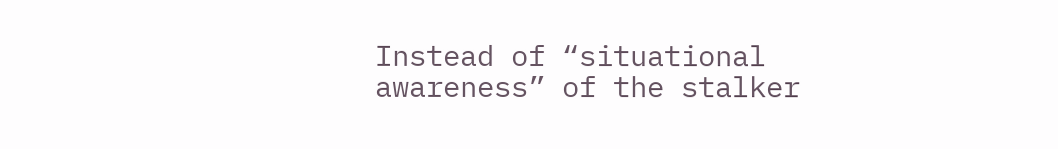Instead of “situational awareness” of the stalker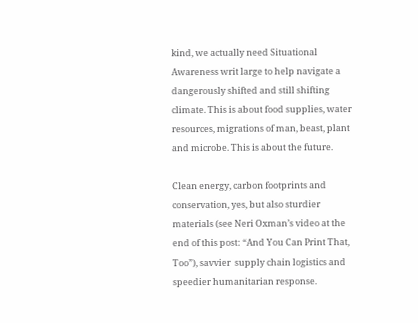kind, we actually need Situational Awareness writ large to help navigate a dangerously shifted and still shifting climate. This is about food supplies, water resources, migrations of man, beast, plant and microbe. This is about the future.

Clean energy, carbon footprints and conservation, yes, but also sturdier materials (see Neri Oxman’s video at the end of this post: “And You Can Print That, Too”), savvier  supply chain logistics and speedier humanitarian response.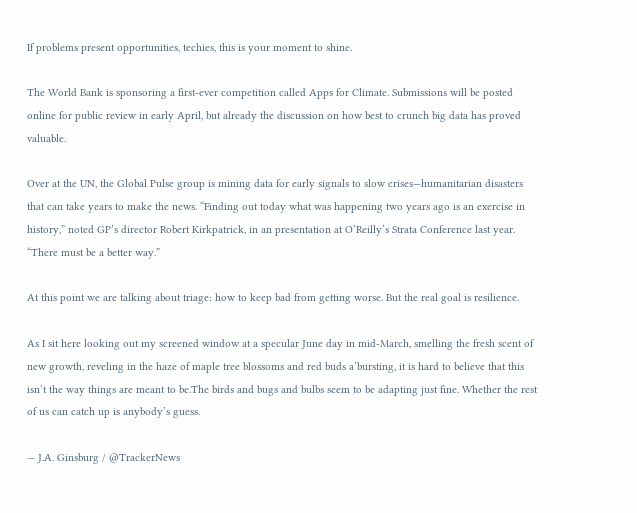If problems present opportunities, techies, this is your moment to shine.

The World Bank is sponsoring a first-ever competition called Apps for Climate. Submissions will be posted online for public review in early April, but already the discussion on how best to crunch big data has proved valuable.

Over at the UN, the Global Pulse group is mining data for early signals to slow crises—humanitarian disasters that can take years to make the news. “Finding out today what was happening two years ago is an exercise in history,” noted GP’s director Robert Kirkpatrick, in an presentation at O’Reilly’s Strata Conference last year. “There must be a better way.”

At this point we are talking about triage: how to keep bad from getting worse. But the real goal is resilience.

As I sit here looking out my screened window at a specular June day in mid-March, smelling the fresh scent of new growth, reveling in the haze of maple tree blossoms and red buds a’bursting, it is hard to believe that this isn’t the way things are meant to be.The birds and bugs and bulbs seem to be adapting just fine. Whether the rest of us can catch up is anybody’s guess.

— J.A. Ginsburg / @TrackerNews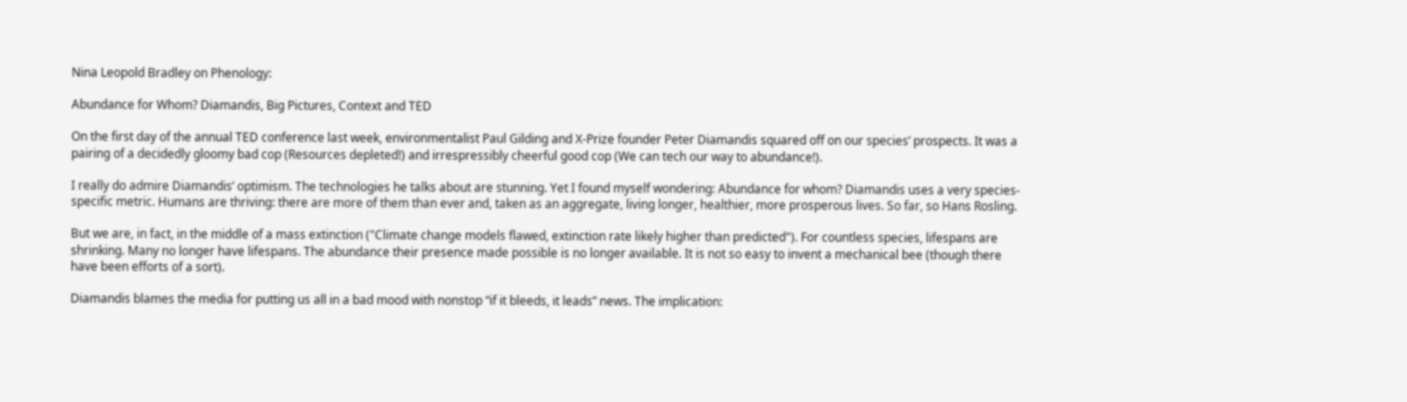Nina Leopold Bradley on Phenology:

Abundance for Whom? Diamandis, Big Pictures, Context and TED

On the first day of the annual TED conference last week, environmentalist Paul Gilding and X-Prize founder Peter Diamandis squared off on our species’ prospects. It was a pairing of a decidedly gloomy bad cop (Resources depleted!) and irrespressibly cheerful good cop (We can tech our way to abundance!).

I really do admire Diamandis’ optimism. The technologies he talks about are stunning. Yet I found myself wondering: Abundance for whom? Diamandis uses a very species-specific metric. Humans are thriving: there are more of them than ever and, taken as an aggregate, living longer, healthier, more prosperous lives. So far, so Hans Rosling.

But we are, in fact, in the middle of a mass extinction ("Climate change models flawed, extinction rate likely higher than predicted"). For countless species, lifespans are shrinking. Many no longer have lifespans. The abundance their presence made possible is no longer available. It is not so easy to invent a mechanical bee (though there have been efforts of a sort).

Diamandis blames the media for putting us all in a bad mood with nonstop “if it bleeds, it leads” news. The implication: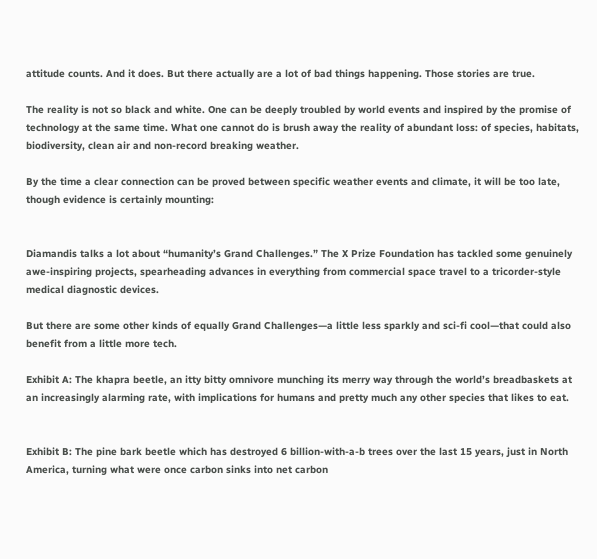attitude counts. And it does. But there actually are a lot of bad things happening. Those stories are true.

The reality is not so black and white. One can be deeply troubled by world events and inspired by the promise of technology at the same time. What one cannot do is brush away the reality of abundant loss: of species, habitats, biodiversity, clean air and non-record breaking weather.

By the time a clear connection can be proved between specific weather events and climate, it will be too late, though evidence is certainly mounting:


Diamandis talks a lot about “humanity’s Grand Challenges.” The X Prize Foundation has tackled some genuinely awe-inspiring projects, spearheading advances in everything from commercial space travel to a tricorder-style medical diagnostic devices.

But there are some other kinds of equally Grand Challenges—a little less sparkly and sci-fi cool—that could also benefit from a little more tech.

Exhibit A: The khapra beetle, an itty bitty omnivore munching its merry way through the world’s breadbaskets at an increasingly alarming rate, with implications for humans and pretty much any other species that likes to eat.


Exhibit B: The pine bark beetle which has destroyed 6 billion-with-a-b trees over the last 15 years, just in North America, turning what were once carbon sinks into net carbon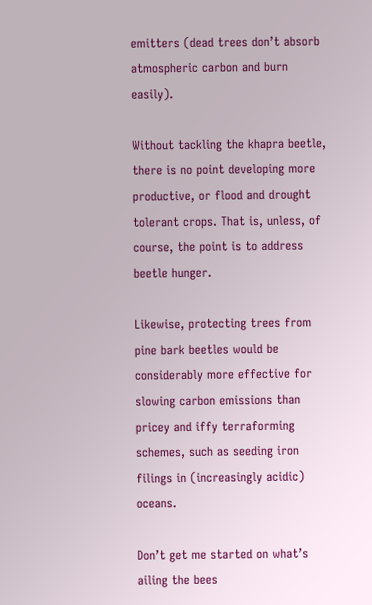emitters (dead trees don’t absorb atmospheric carbon and burn easily).

Without tackling the khapra beetle, there is no point developing more productive, or flood and drought tolerant crops. That is, unless, of course, the point is to address beetle hunger.

Likewise, protecting trees from pine bark beetles would be considerably more effective for slowing carbon emissions than pricey and iffy terraforming schemes, such as seeding iron filings in (increasingly acidic) oceans.

Don’t get me started on what’s ailing the bees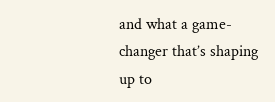and what a game-changer that’s shaping up to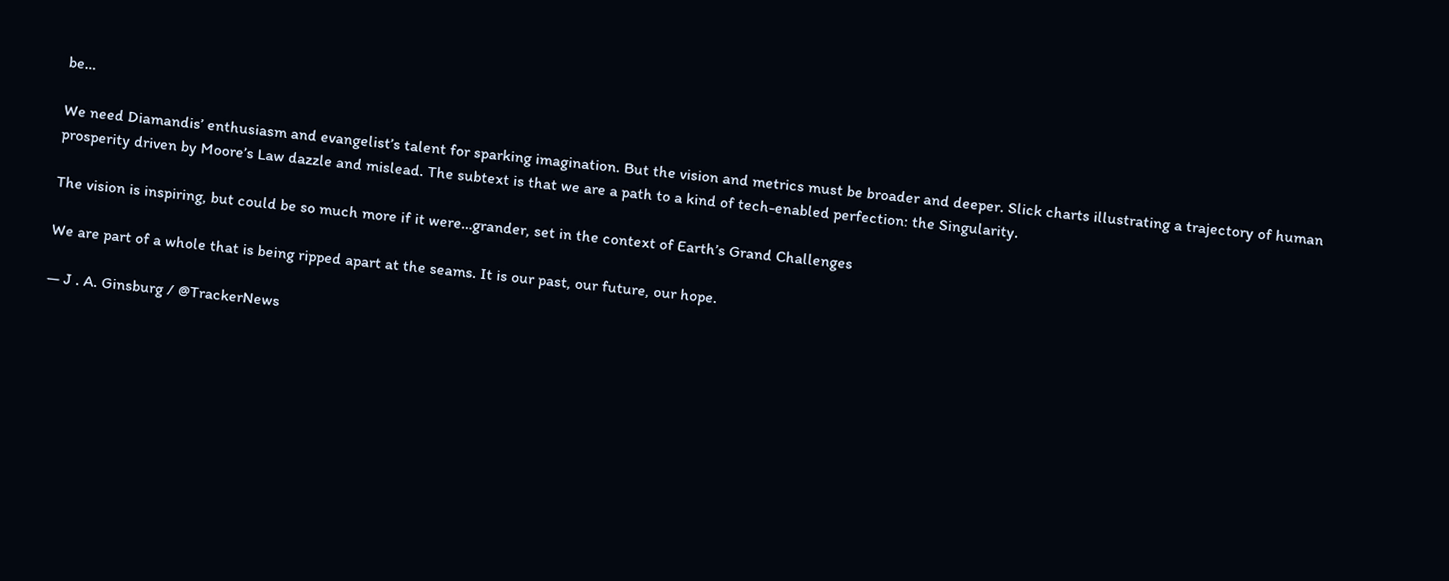be…

We need Diamandis’ enthusiasm and evangelist’s talent for sparking imagination. But the vision and metrics must be broader and deeper. Slick charts illustrating a trajectory of human prosperity driven by Moore’s Law dazzle and mislead. The subtext is that we are a path to a kind of tech-enabled perfection: the Singularity.

The vision is inspiring, but could be so much more if it were…grander, set in the context of Earth’s Grand Challenges

We are part of a whole that is being ripped apart at the seams. It is our past, our future, our hope.

— J . A. Ginsburg / @TrackerNews